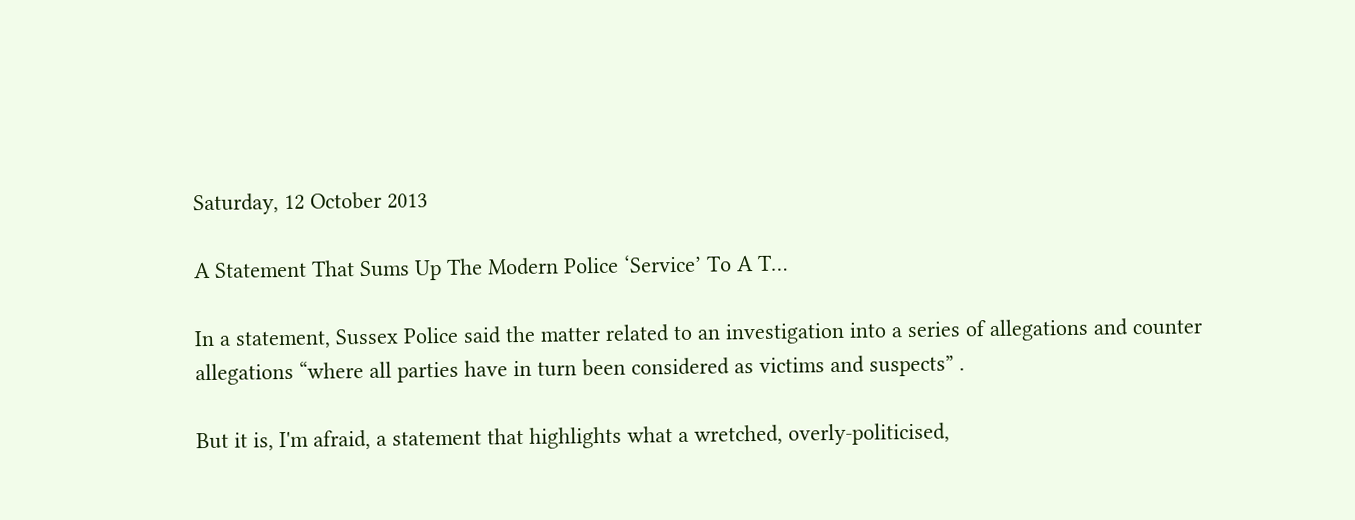Saturday, 12 October 2013

A Statement That Sums Up The Modern Police ‘Service’ To A T…

In a statement, Sussex Police said the matter related to an investigation into a series of allegations and counter allegations “where all parties have in turn been considered as victims and suspects” .

But it is, I'm afraid, a statement that highlights what a wretched, overly-politicised,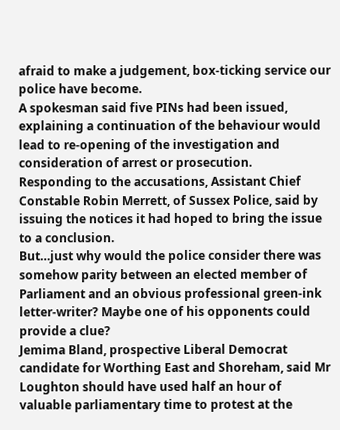afraid to make a judgement, box-ticking service our police have become.
A spokesman said five PINs had been issued, explaining a continuation of the behaviour would lead to re-opening of the investigation and consideration of arrest or prosecution.
Responding to the accusations, Assistant Chief Constable Robin Merrett, of Sussex Police, said by issuing the notices it had hoped to bring the issue to a conclusion.
But…just why would the police consider there was somehow parity between an elected member of Parliament and an obvious professional green-ink letter-writer? Maybe one of his opponents could provide a clue?
Jemima Bland, prospective Liberal Democrat candidate for Worthing East and Shoreham, said Mr Loughton should have used half an hour of valuable parliamentary time to protest at the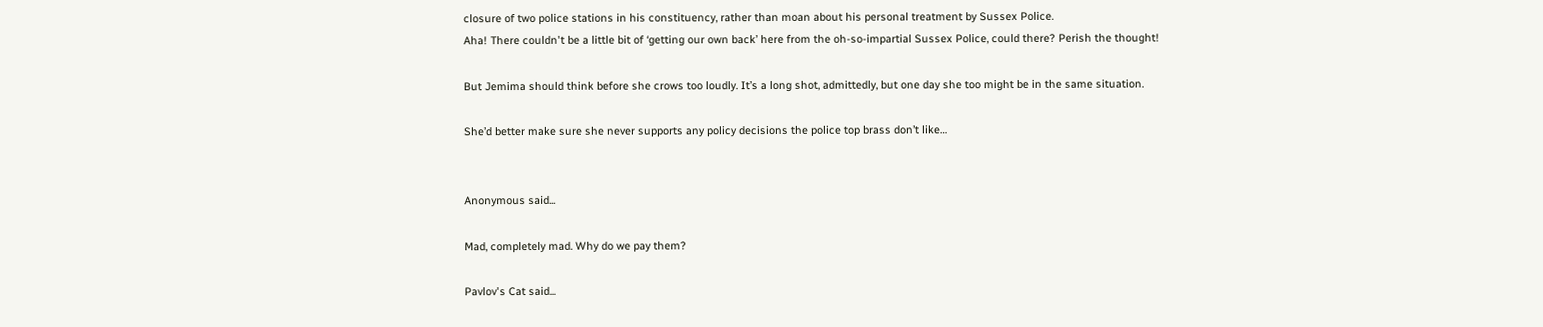closure of two police stations in his constituency, rather than moan about his personal treatment by Sussex Police.
Aha! There couldn't be a little bit of ‘getting our own back’ here from the oh-so-impartial Sussex Police, could there? Perish the thought!

But Jemima should think before she crows too loudly. It’s a long shot, admittedly, but one day she too might be in the same situation.

She’d better make sure she never supports any policy decisions the police top brass don’t like…


Anonymous said...

Mad, completely mad. Why do we pay them?

Pavlov's Cat said...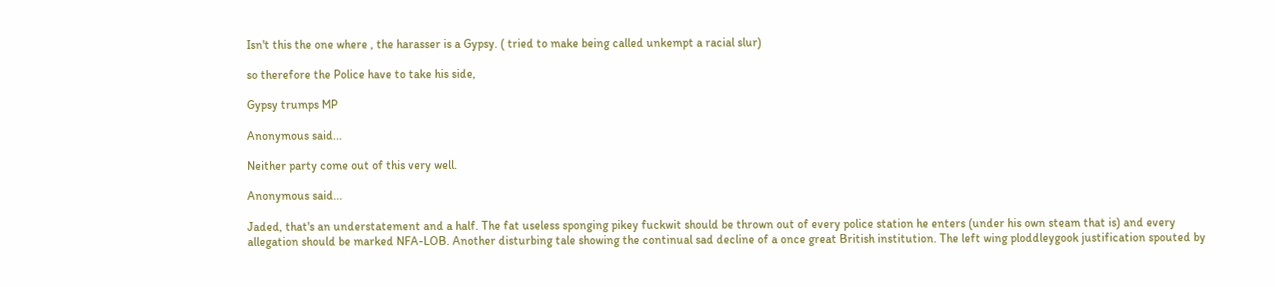Isn't this the one where , the harasser is a Gypsy. ( tried to make being called unkempt a racial slur)

so therefore the Police have to take his side,

Gypsy trumps MP

Anonymous said...

Neither party come out of this very well.

Anonymous said...

Jaded, that's an understatement and a half. The fat useless sponging pikey fuckwit should be thrown out of every police station he enters (under his own steam that is) and every allegation should be marked NFA-LOB. Another disturbing tale showing the continual sad decline of a once great British institution. The left wing ploddleygook justification spouted by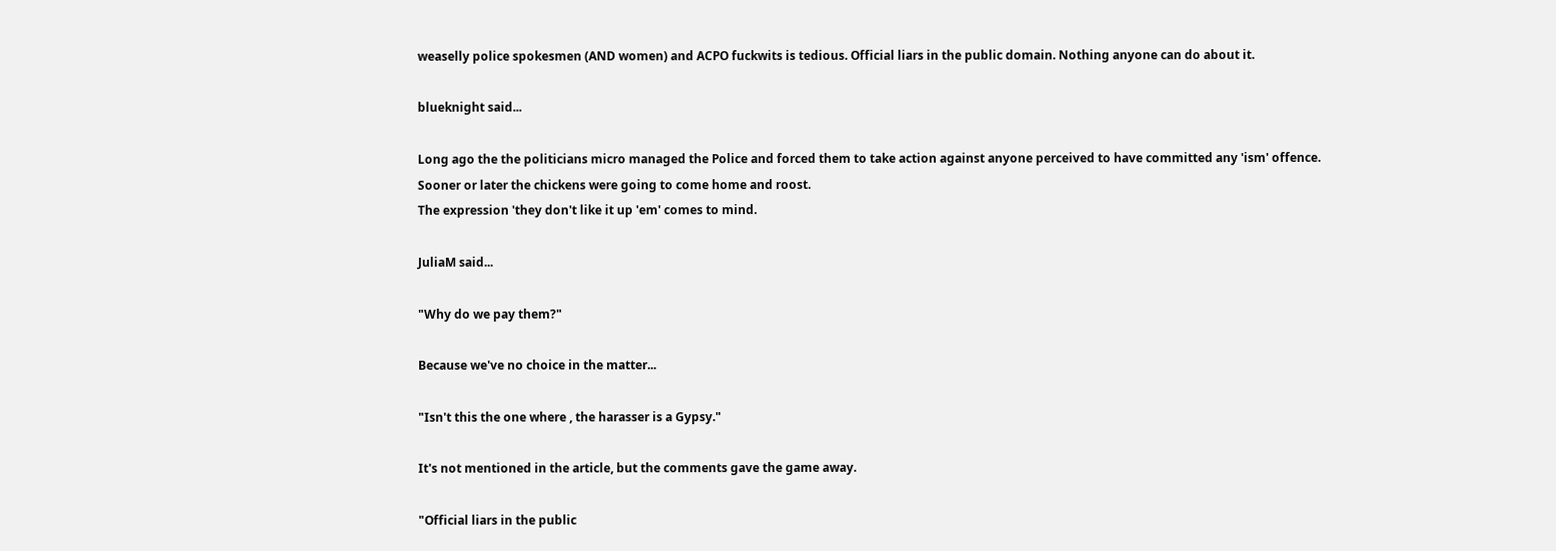weaselly police spokesmen (AND women) and ACPO fuckwits is tedious. Official liars in the public domain. Nothing anyone can do about it.

blueknight said...

Long ago the the politicians micro managed the Police and forced them to take action against anyone perceived to have committed any 'ism' offence.
Sooner or later the chickens were going to come home and roost.
The expression 'they don't like it up 'em' comes to mind.

JuliaM said...

"Why do we pay them?"

Because we've no choice in the matter...

"Isn't this the one where , the harasser is a Gypsy."

It's not mentioned in the article, but the comments gave the game away.

"Official liars in the public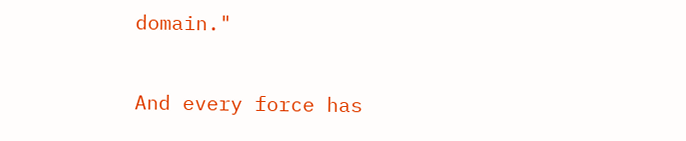domain."

And every force has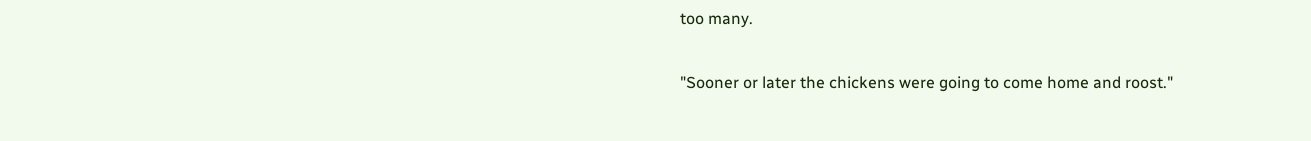too many.

"Sooner or later the chickens were going to come home and roost."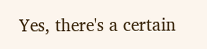Yes, there's a certain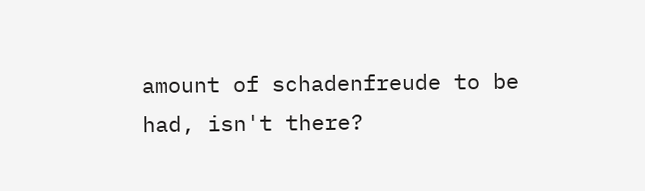amount of schadenfreude to be had, isn't there?